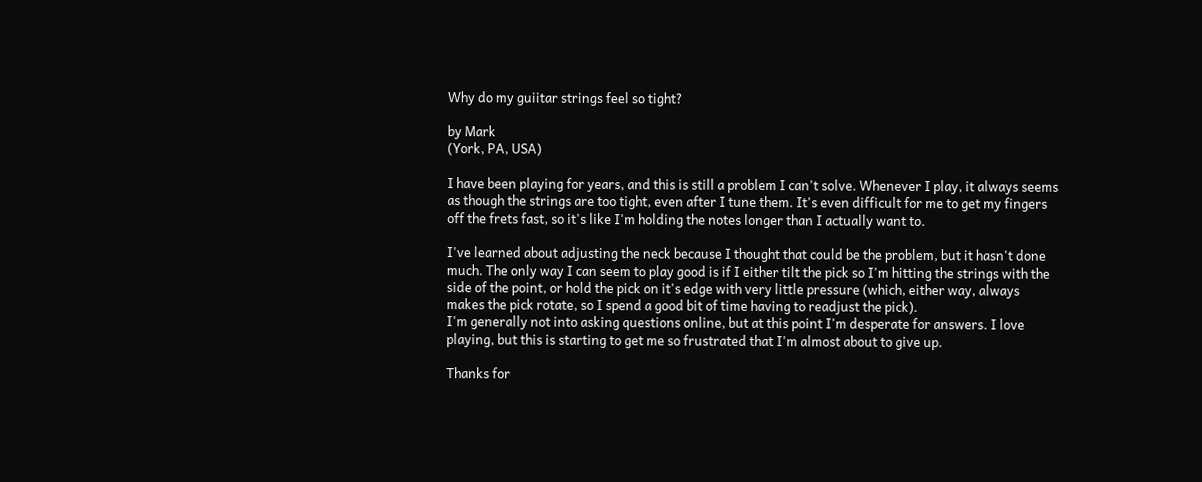Why do my guiitar strings feel so tight?

by Mark
(York, PA, USA)

I have been playing for years, and this is still a problem I can't solve. Whenever I play, it always seems as though the strings are too tight, even after I tune them. It's even difficult for me to get my fingers off the frets fast, so it's like I'm holding the notes longer than I actually want to.

I've learned about adjusting the neck because I thought that could be the problem, but it hasn't done much. The only way I can seem to play good is if I either tilt the pick so I'm hitting the strings with the side of the point, or hold the pick on it's edge with very little pressure (which, either way, always makes the pick rotate, so I spend a good bit of time having to readjust the pick).
I'm generally not into asking questions online, but at this point I'm desperate for answers. I love playing, but this is starting to get me so frustrated that I'm almost about to give up.

Thanks for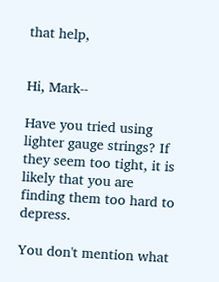that help,


Hi, Mark--

Have you tried using lighter gauge strings? If they seem too tight, it is likely that you are finding them too hard to depress.

You don't mention what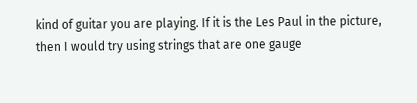kind of guitar you are playing. If it is the Les Paul in the picture, then I would try using strings that are one gauge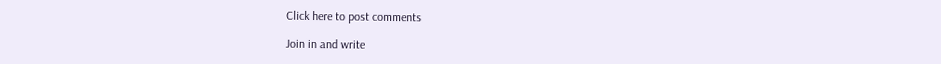Click here to post comments

Join in and write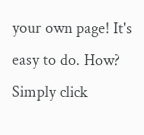your own page! It's easy to do. How? Simply click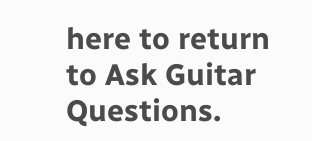here to return to Ask Guitar Questions.